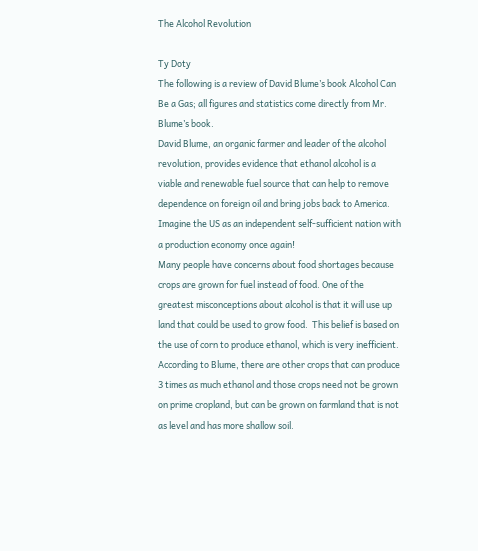The Alcohol Revolution

Ty Doty
The following is a review of David Blume’s book Alcohol Can Be a Gas; all figures and statistics come directly from Mr. Blume’s book.
David Blume, an organic farmer and leader of the alcohol revolution, provides evidence that ethanol alcohol is a viable and renewable fuel source that can help to remove dependence on foreign oil and bring jobs back to America.
Imagine the US as an independent self-sufficient nation with a production economy once again!
Many people have concerns about food shortages because crops are grown for fuel instead of food. One of the greatest misconceptions about alcohol is that it will use up land that could be used to grow food.  This belief is based on the use of corn to produce ethanol, which is very inefficient.  According to Blume, there are other crops that can produce 3 times as much ethanol and those crops need not be grown on prime cropland, but can be grown on farmland that is not as level and has more shallow soil.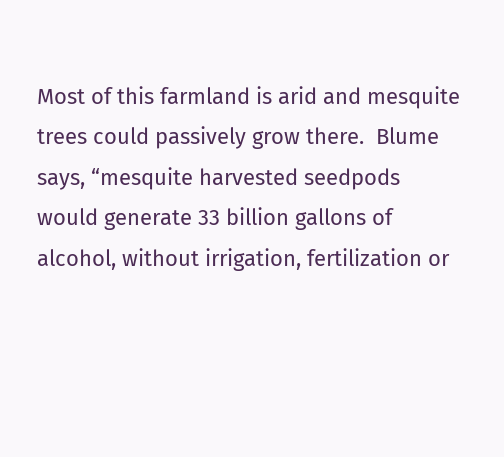Most of this farmland is arid and mesquite trees could passively grow there.  Blume says, “mesquite harvested seedpods would generate 33 billion gallons of alcohol, without irrigation, fertilization or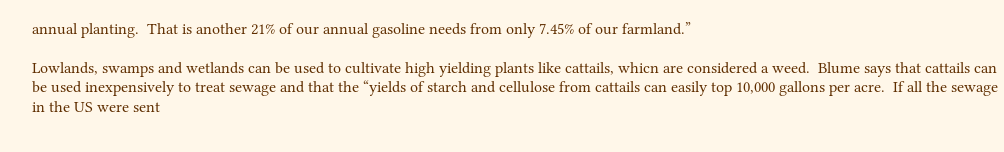annual planting.  That is another 21% of our annual gasoline needs from only 7.45% of our farmland.”

Lowlands, swamps and wetlands can be used to cultivate high yielding plants like cattails, whicn are considered a weed.  Blume says that cattails can be used inexpensively to treat sewage and that the “yields of starch and cellulose from cattails can easily top 10,000 gallons per acre.  If all the sewage in the US were sent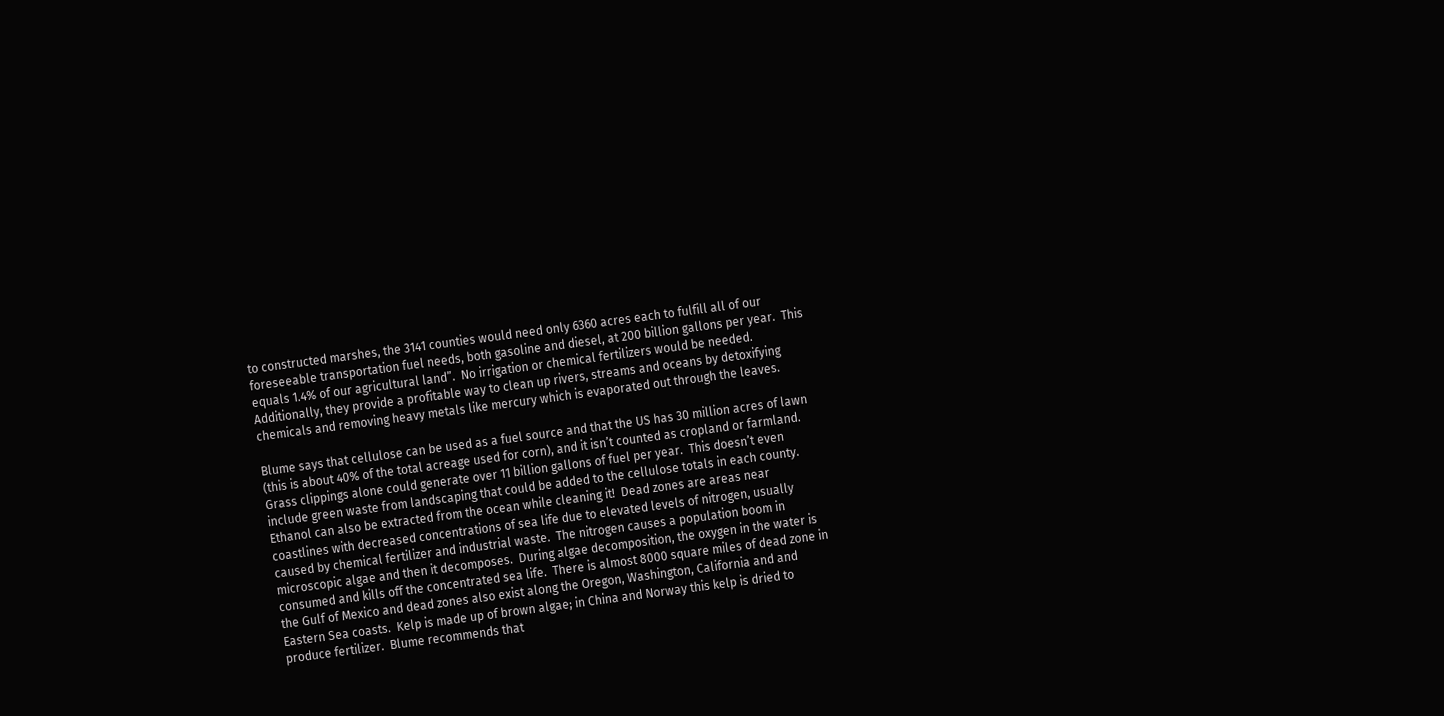to constructed marshes, the 3141 counties would need only 6360 acres each to fulfill all of our foreseeable transportation fuel needs, both gasoline and diesel, at 200 billion gallons per year.  This equals 1.4% of our agricultural land”.  No irrigation or chemical fertilizers would be needed.  Additionally, they provide a profitable way to clean up rivers, streams and oceans by detoxifying chemicals and removing heavy metals like mercury which is evaporated out through the leaves.

Blume says that cellulose can be used as a fuel source and that the US has 30 million acres of lawn (this is about 40% of the total acreage used for corn), and it isn’t counted as cropland or farmland.  Grass clippings alone could generate over 11 billion gallons of fuel per year.  This doesn’t even include green waste from landscaping that could be added to the cellulose totals in each county.
Ethanol can also be extracted from the ocean while cleaning it!  Dead zones are areas near coastlines with decreased concentrations of sea life due to elevated levels of nitrogen, usually caused by chemical fertilizer and industrial waste.  The nitrogen causes a population boom in microscopic algae and then it decomposes.  During algae decomposition, the oxygen in the water is consumed and kills off the concentrated sea life.  There is almost 8000 square miles of dead zone in the Gulf of Mexico and dead zones also exist along the Oregon, Washington, California and and Eastern Sea coasts.  Kelp is made up of brown algae; in China and Norway this kelp is dried to produce fertilizer.  Blume recommends that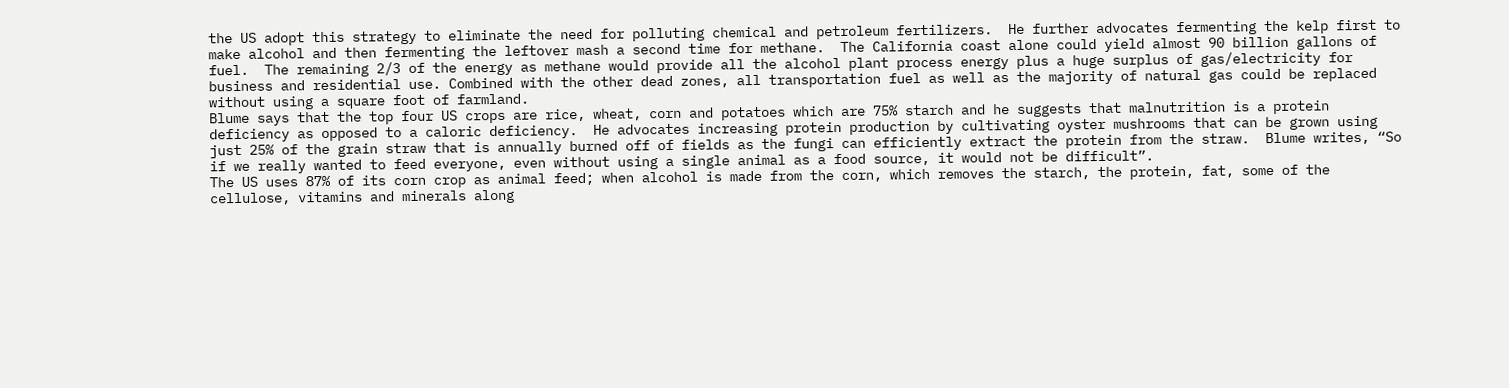the US adopt this strategy to eliminate the need for polluting chemical and petroleum fertilizers.  He further advocates fermenting the kelp first to make alcohol and then fermenting the leftover mash a second time for methane.  The California coast alone could yield almost 90 billion gallons of fuel.  The remaining 2/3 of the energy as methane would provide all the alcohol plant process energy plus a huge surplus of gas/electricity for business and residential use. Combined with the other dead zones, all transportation fuel as well as the majority of natural gas could be replaced without using a square foot of farmland.
Blume says that the top four US crops are rice, wheat, corn and potatoes which are 75% starch and he suggests that malnutrition is a protein deficiency as opposed to a caloric deficiency.  He advocates increasing protein production by cultivating oyster mushrooms that can be grown using just 25% of the grain straw that is annually burned off of fields as the fungi can efficiently extract the protein from the straw.  Blume writes, “So if we really wanted to feed everyone, even without using a single animal as a food source, it would not be difficult”.
The US uses 87% of its corn crop as animal feed; when alcohol is made from the corn, which removes the starch, the protein, fat, some of the cellulose, vitamins and minerals along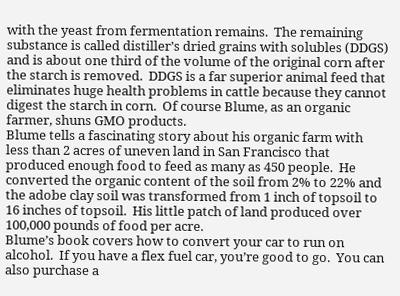with the yeast from fermentation remains.  The remaining substance is called distiller’s dried grains with solubles (DDGS) and is about one third of the volume of the original corn after the starch is removed.  DDGS is a far superior animal feed that eliminates huge health problems in cattle because they cannot digest the starch in corn.  Of course Blume, as an organic farmer, shuns GMO products.
Blume tells a fascinating story about his organic farm with less than 2 acres of uneven land in San Francisco that produced enough food to feed as many as 450 people.  He converted the organic content of the soil from 2% to 22% and the adobe clay soil was transformed from 1 inch of topsoil to 16 inches of topsoil.  His little patch of land produced over 100,000 pounds of food per acre.
Blume’s book covers how to convert your car to run on alcohol.  If you have a flex fuel car, you’re good to go.  You can also purchase a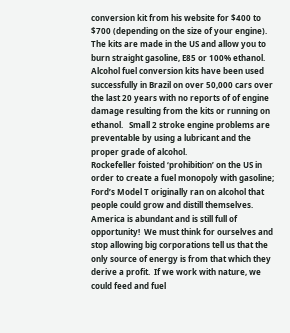conversion kit from his website for $400 to $700 (depending on the size of your engine).  The kits are made in the US and allow you to burn straight gasoline, E85 or 100% ethanol.  Alcohol fuel conversion kits have been used successfully in Brazil on over 50,000 cars over the last 20 years with no reports of of engine damage resulting from the kits or running on ethanol.   Small 2 stroke engine problems are preventable by using a lubricant and the proper grade of alcohol.
Rockefeller foisted ‘prohibition’ on the US in order to create a fuel monopoly with gasoline; Ford’s Model T originally ran on alcohol that people could grow and distill themselves.
America is abundant and is still full of opportunity!  We must think for ourselves and stop allowing big corporations tell us that the only source of energy is from that which they derive a profit.  If we work with nature, we could feed and fuel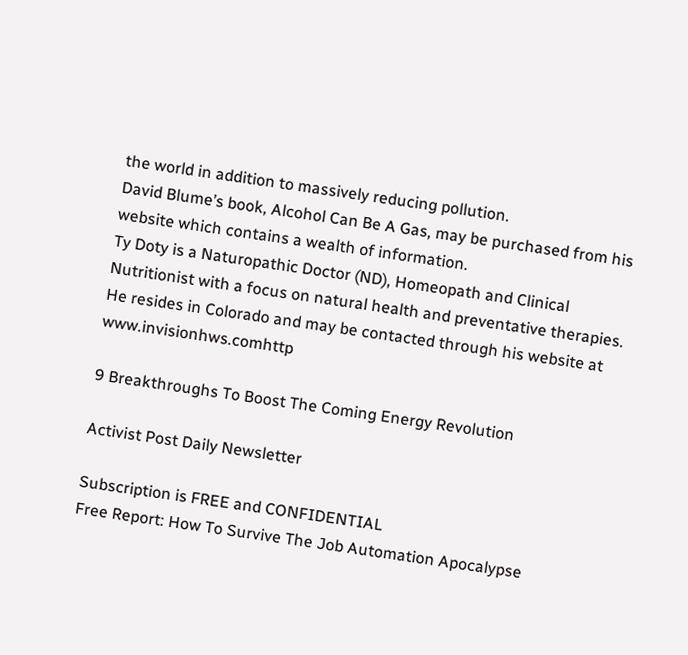the world in addition to massively reducing pollution.
David Blume’s book, Alcohol Can Be A Gas, may be purchased from his website which contains a wealth of information.
Ty Doty is a Naturopathic Doctor (ND), Homeopath and Clinical Nutritionist with a focus on natural health and preventative therapies.  He resides in Colorado and may be contacted through his website at www.invisionhws.comhttp

9 Breakthroughs To Boost The Coming Energy Revolution

Activist Post Daily Newsletter

Subscription is FREE and CONFIDENTIAL
Free Report: How To Survive The Job Automation Apocalypse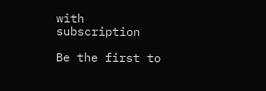with subscription

Be the first to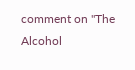comment on "The Alcohol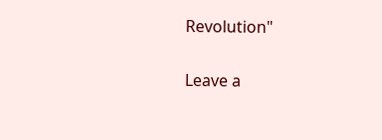Revolution"

Leave a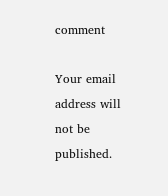comment

Your email address will not be published.